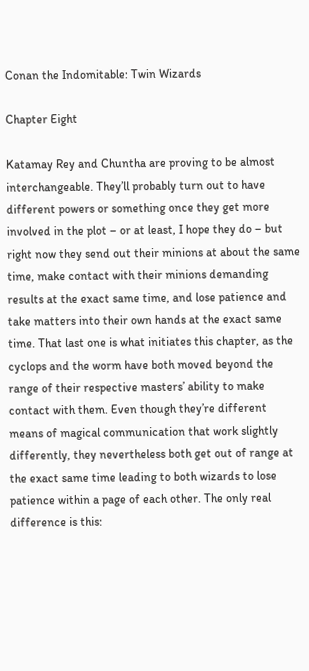Conan the Indomitable: Twin Wizards

Chapter Eight

Katamay Rey and Chuntha are proving to be almost interchangeable. They’ll probably turn out to have different powers or something once they get more involved in the plot – or at least, I hope they do – but right now they send out their minions at about the same time, make contact with their minions demanding results at the exact same time, and lose patience and take matters into their own hands at the exact same time. That last one is what initiates this chapter, as the cyclops and the worm have both moved beyond the range of their respective masters’ ability to make contact with them. Even though they’re different means of magical communication that work slightly differently, they nevertheless both get out of range at the exact same time leading to both wizards to lose patience within a page of each other. The only real difference is this: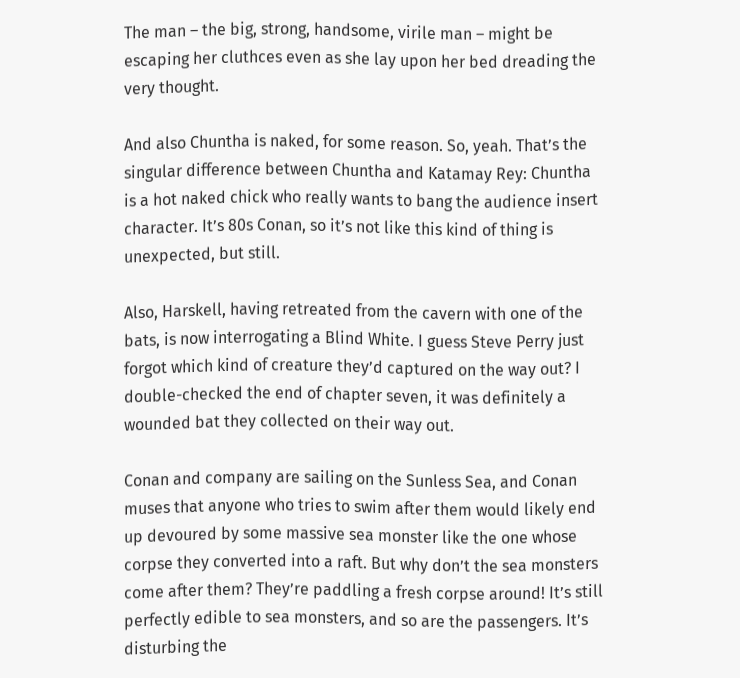The man – the big, strong, handsome, virile man – might be escaping her cluthces even as she lay upon her bed dreading the very thought.

And also Chuntha is naked, for some reason. So, yeah. That’s the singular difference between Chuntha and Katamay Rey: Chuntha is a hot naked chick who really wants to bang the audience insert character. It’s 80s Conan, so it’s not like this kind of thing is unexpected, but still.

Also, Harskell, having retreated from the cavern with one of the bats, is now interrogating a Blind White. I guess Steve Perry just forgot which kind of creature they’d captured on the way out? I double-checked the end of chapter seven, it was definitely a wounded bat they collected on their way out.

Conan and company are sailing on the Sunless Sea, and Conan muses that anyone who tries to swim after them would likely end up devoured by some massive sea monster like the one whose corpse they converted into a raft. But why don’t the sea monsters come after them? They’re paddling a fresh corpse around! It’s still perfectly edible to sea monsters, and so are the passengers. It’s disturbing the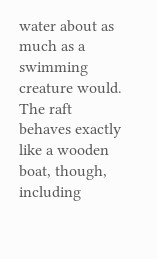water about as much as a swimming creature would. The raft behaves exactly like a wooden boat, though, including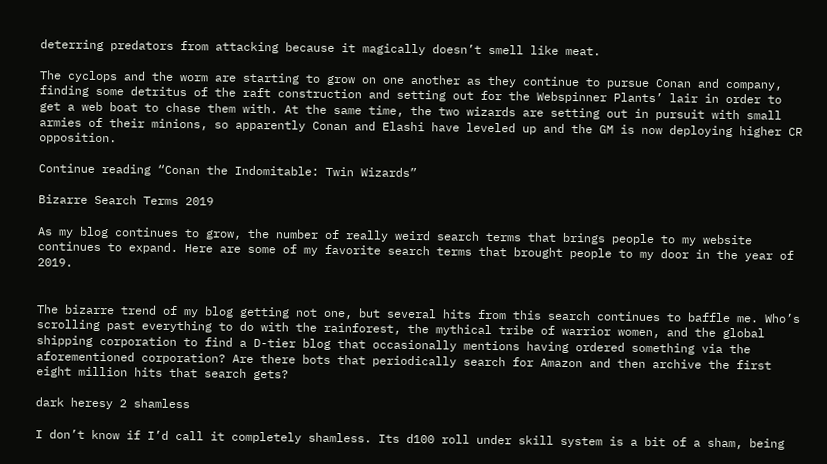deterring predators from attacking because it magically doesn’t smell like meat.

The cyclops and the worm are starting to grow on one another as they continue to pursue Conan and company, finding some detritus of the raft construction and setting out for the Webspinner Plants’ lair in order to get a web boat to chase them with. At the same time, the two wizards are setting out in pursuit with small armies of their minions, so apparently Conan and Elashi have leveled up and the GM is now deploying higher CR opposition.

Continue reading “Conan the Indomitable: Twin Wizards”

Bizarre Search Terms 2019

As my blog continues to grow, the number of really weird search terms that brings people to my website continues to expand. Here are some of my favorite search terms that brought people to my door in the year of 2019.


The bizarre trend of my blog getting not one, but several hits from this search continues to baffle me. Who’s scrolling past everything to do with the rainforest, the mythical tribe of warrior women, and the global shipping corporation to find a D-tier blog that occasionally mentions having ordered something via the aforementioned corporation? Are there bots that periodically search for Amazon and then archive the first eight million hits that search gets?

dark heresy 2 shamless

I don’t know if I’d call it completely shamless. Its d100 roll under skill system is a bit of a sham, being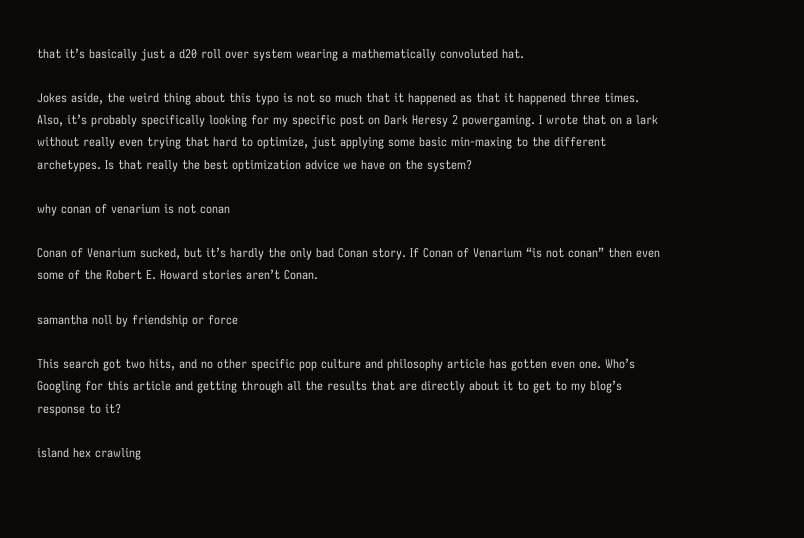that it’s basically just a d20 roll over system wearing a mathematically convoluted hat.

Jokes aside, the weird thing about this typo is not so much that it happened as that it happened three times. Also, it’s probably specifically looking for my specific post on Dark Heresy 2 powergaming. I wrote that on a lark without really even trying that hard to optimize, just applying some basic min-maxing to the different archetypes. Is that really the best optimization advice we have on the system?

why conan of venarium is not conan

Conan of Venarium sucked, but it’s hardly the only bad Conan story. If Conan of Venarium “is not conan” then even some of the Robert E. Howard stories aren’t Conan.

samantha noll by friendship or force

This search got two hits, and no other specific pop culture and philosophy article has gotten even one. Who’s Googling for this article and getting through all the results that are directly about it to get to my blog’s response to it?

island hex crawling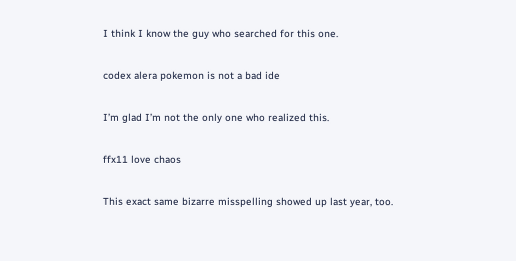I think I know the guy who searched for this one.

codex alera pokemon is not a bad ide

I’m glad I’m not the only one who realized this.

ffx11 love chaos

This exact same bizarre misspelling showed up last year, too.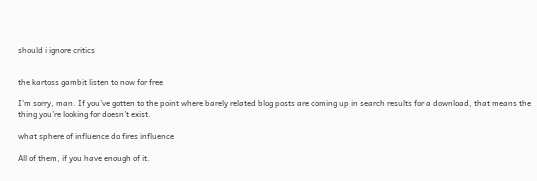should i ignore critics


the kartoss gambit listen to now for free

I’m sorry, man. If you’ve gotten to the point where barely related blog posts are coming up in search results for a download, that means the thing you’re looking for doesn’t exist.

what sphere of influence do fires influence

All of them, if you have enough of it.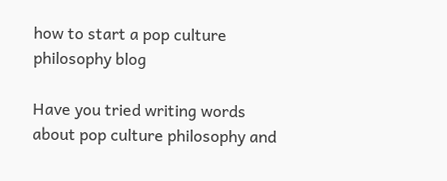how to start a pop culture philosophy blog

Have you tried writing words about pop culture philosophy and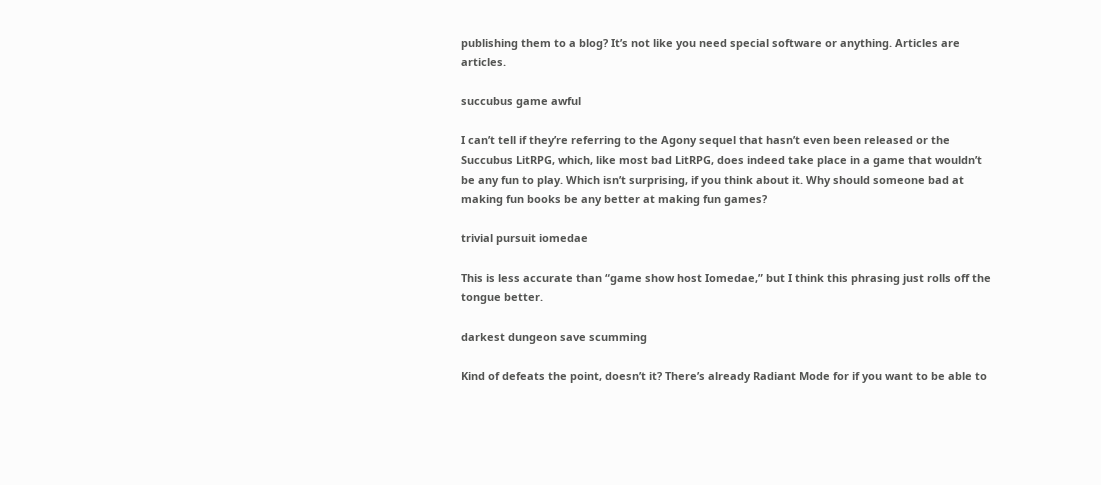publishing them to a blog? It’s not like you need special software or anything. Articles are articles.

succubus game awful

I can’t tell if they’re referring to the Agony sequel that hasn’t even been released or the Succubus LitRPG, which, like most bad LitRPG, does indeed take place in a game that wouldn’t be any fun to play. Which isn’t surprising, if you think about it. Why should someone bad at making fun books be any better at making fun games?

trivial pursuit iomedae

This is less accurate than “game show host Iomedae,” but I think this phrasing just rolls off the tongue better.

darkest dungeon save scumming

Kind of defeats the point, doesn’t it? There’s already Radiant Mode for if you want to be able to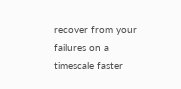recover from your failures on a timescale faster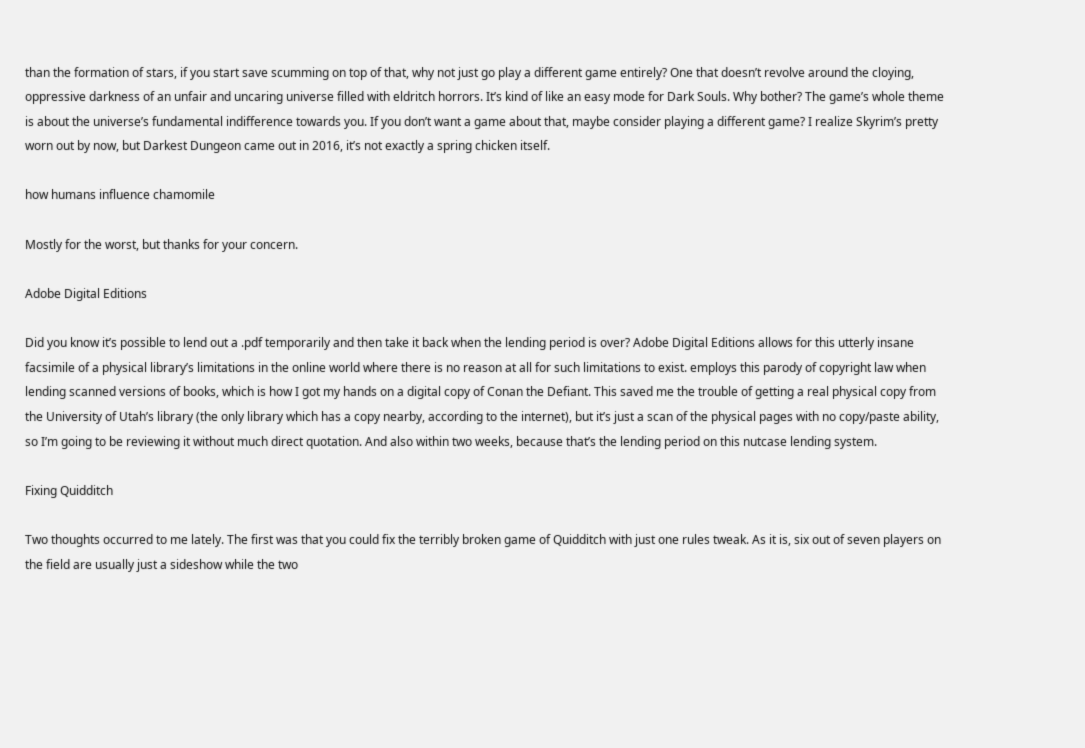than the formation of stars, if you start save scumming on top of that, why not just go play a different game entirely? One that doesn’t revolve around the cloying, oppressive darkness of an unfair and uncaring universe filled with eldritch horrors. It’s kind of like an easy mode for Dark Souls. Why bother? The game’s whole theme is about the universe’s fundamental indifference towards you. If you don’t want a game about that, maybe consider playing a different game? I realize Skyrim’s pretty worn out by now, but Darkest Dungeon came out in 2016, it’s not exactly a spring chicken itself.

how humans influence chamomile

Mostly for the worst, but thanks for your concern.

Adobe Digital Editions

Did you know it’s possible to lend out a .pdf temporarily and then take it back when the lending period is over? Adobe Digital Editions allows for this utterly insane facsimile of a physical library’s limitations in the online world where there is no reason at all for such limitations to exist. employs this parody of copyright law when lending scanned versions of books, which is how I got my hands on a digital copy of Conan the Defiant. This saved me the trouble of getting a real physical copy from the University of Utah’s library (the only library which has a copy nearby, according to the internet), but it’s just a scan of the physical pages with no copy/paste ability, so I’m going to be reviewing it without much direct quotation. And also within two weeks, because that’s the lending period on this nutcase lending system.

Fixing Quidditch

Two thoughts occurred to me lately. The first was that you could fix the terribly broken game of Quidditch with just one rules tweak. As it is, six out of seven players on the field are usually just a sideshow while the two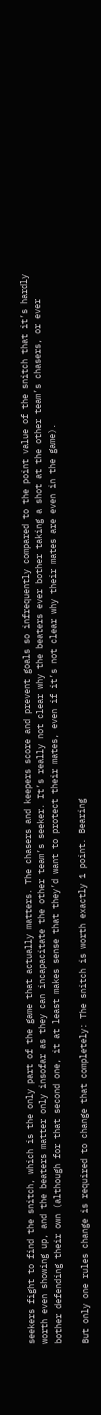seekers fight to find the snitch, which is the only part of the game that actually matters. The chasers and keepers score and prevent goals so infrequently compared to the point value of the snitch that it’s hardly worth even showing up, and the beaters matter only insofar as they can incapacitate the other team’s seeker. It’s really not clear why the beaters ever bother taking a shot at the other team’s chasers, or ever bother defending their own (although for that second one, it at least makes sense that they’d want to protect their mates, even if it’s not clear why their mates are even in the game).

But only one rules change is required to change that completely: The snitch is worth exactly 1 point. Bearing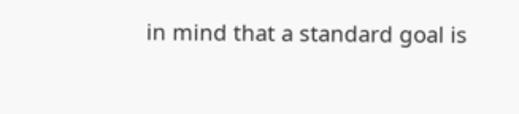in mind that a standard goal is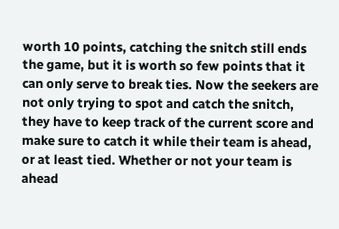worth 10 points, catching the snitch still ends the game, but it is worth so few points that it can only serve to break ties. Now the seekers are not only trying to spot and catch the snitch, they have to keep track of the current score and make sure to catch it while their team is ahead, or at least tied. Whether or not your team is ahead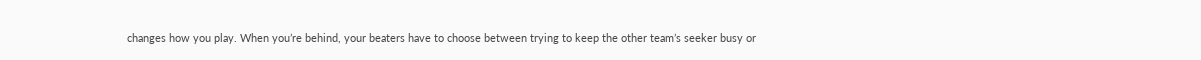changes how you play. When you’re behind, your beaters have to choose between trying to keep the other team’s seeker busy or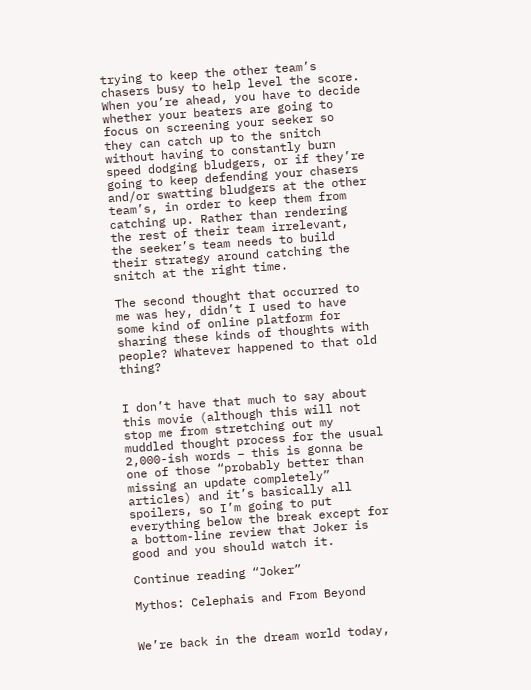trying to keep the other team’s chasers busy to help level the score. When you’re ahead, you have to decide whether your beaters are going to focus on screening your seeker so they can catch up to the snitch without having to constantly burn speed dodging bludgers, or if they’re going to keep defending your chasers and/or swatting bludgers at the other team’s, in order to keep them from catching up. Rather than rendering the rest of their team irrelevant, the seeker’s team needs to build their strategy around catching the snitch at the right time.

The second thought that occurred to me was hey, didn’t I used to have some kind of online platform for sharing these kinds of thoughts with people? Whatever happened to that old thing?


I don’t have that much to say about this movie (although this will not stop me from stretching out my muddled thought process for the usual 2,000-ish words – this is gonna be one of those “probably better than missing an update completely” articles) and it’s basically all spoilers, so I’m going to put everything below the break except for a bottom-line review that Joker is good and you should watch it.

Continue reading “Joker”

Mythos: Celephais and From Beyond


We’re back in the dream world today,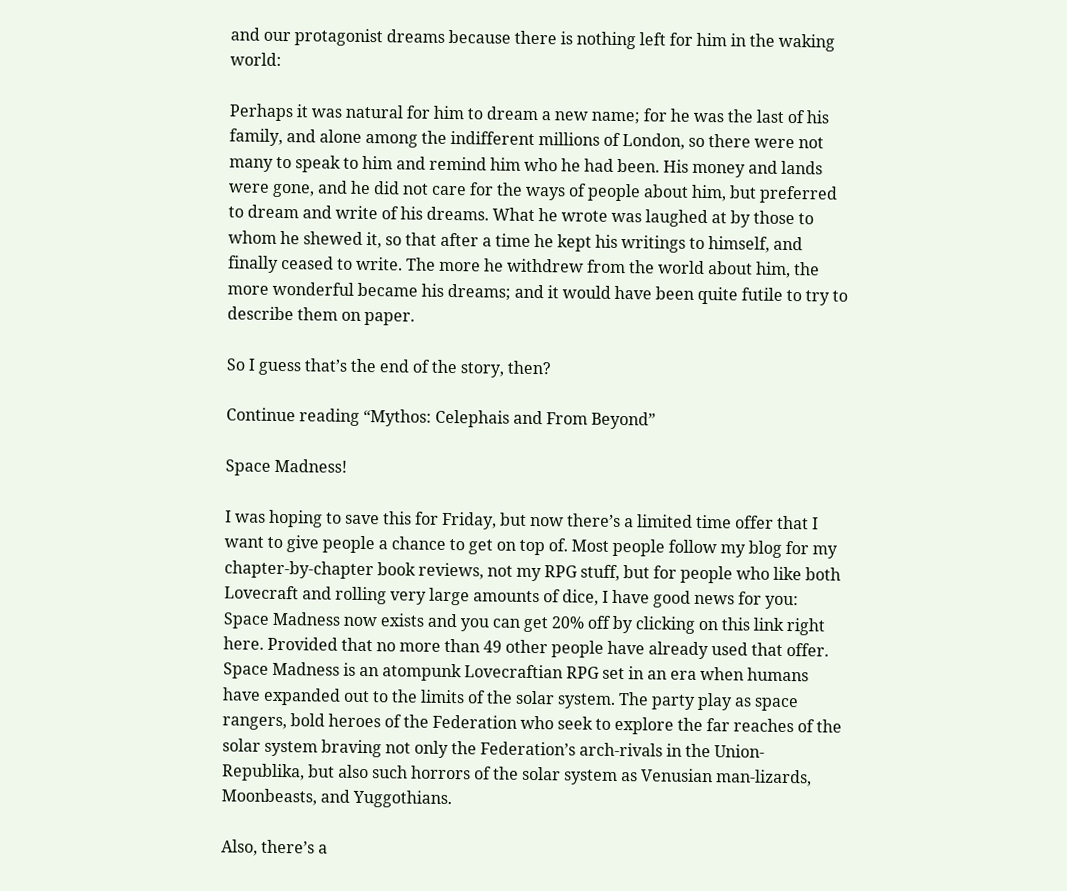and our protagonist dreams because there is nothing left for him in the waking world:

Perhaps it was natural for him to dream a new name; for he was the last of his family, and alone among the indifferent millions of London, so there were not many to speak to him and remind him who he had been. His money and lands were gone, and he did not care for the ways of people about him, but preferred to dream and write of his dreams. What he wrote was laughed at by those to whom he shewed it, so that after a time he kept his writings to himself, and finally ceased to write. The more he withdrew from the world about him, the more wonderful became his dreams; and it would have been quite futile to try to describe them on paper.

So I guess that’s the end of the story, then?

Continue reading “Mythos: Celephais and From Beyond”

Space Madness!

I was hoping to save this for Friday, but now there’s a limited time offer that I want to give people a chance to get on top of. Most people follow my blog for my chapter-by-chapter book reviews, not my RPG stuff, but for people who like both Lovecraft and rolling very large amounts of dice, I have good news for you: Space Madness now exists and you can get 20% off by clicking on this link right here. Provided that no more than 49 other people have already used that offer. Space Madness is an atompunk Lovecraftian RPG set in an era when humans have expanded out to the limits of the solar system. The party play as space rangers, bold heroes of the Federation who seek to explore the far reaches of the solar system braving not only the Federation’s arch-rivals in the Union-Republika, but also such horrors of the solar system as Venusian man-lizards, Moonbeasts, and Yuggothians.

Also, there’s a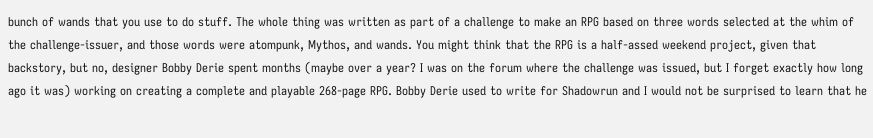bunch of wands that you use to do stuff. The whole thing was written as part of a challenge to make an RPG based on three words selected at the whim of the challenge-issuer, and those words were atompunk, Mythos, and wands. You might think that the RPG is a half-assed weekend project, given that backstory, but no, designer Bobby Derie spent months (maybe over a year? I was on the forum where the challenge was issued, but I forget exactly how long ago it was) working on creating a complete and playable 268-page RPG. Bobby Derie used to write for Shadowrun and I would not be surprised to learn that he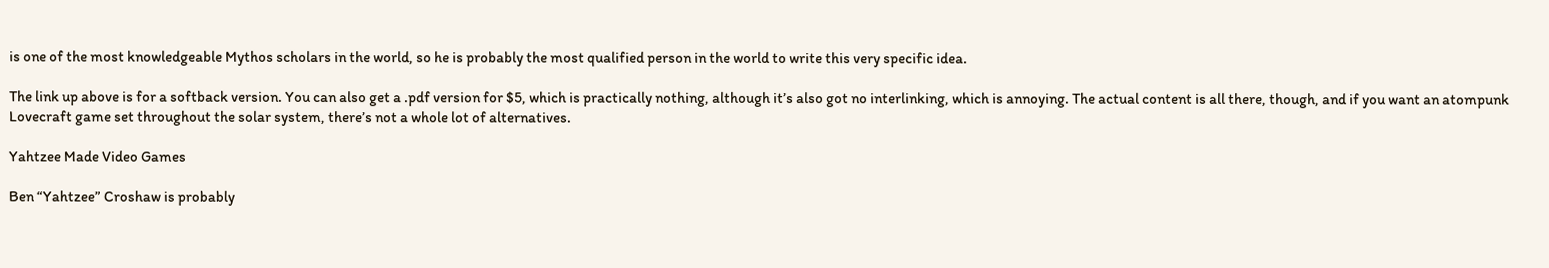is one of the most knowledgeable Mythos scholars in the world, so he is probably the most qualified person in the world to write this very specific idea.

The link up above is for a softback version. You can also get a .pdf version for $5, which is practically nothing, although it’s also got no interlinking, which is annoying. The actual content is all there, though, and if you want an atompunk Lovecraft game set throughout the solar system, there’s not a whole lot of alternatives.

Yahtzee Made Video Games

Ben “Yahtzee” Croshaw is probably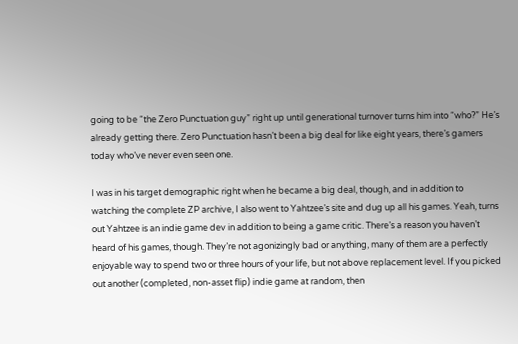going to be “the Zero Punctuation guy” right up until generational turnover turns him into “who?” He’s already getting there. Zero Punctuation hasn’t been a big deal for like eight years, there’s gamers today who’ve never even seen one.

I was in his target demographic right when he became a big deal, though, and in addition to watching the complete ZP archive, I also went to Yahtzee’s site and dug up all his games. Yeah, turns out Yahtzee is an indie game dev in addition to being a game critic. There’s a reason you haven’t heard of his games, though. They’re not agonizingly bad or anything, many of them are a perfectly enjoyable way to spend two or three hours of your life, but not above replacement level. If you picked out another (completed, non-asset flip) indie game at random, then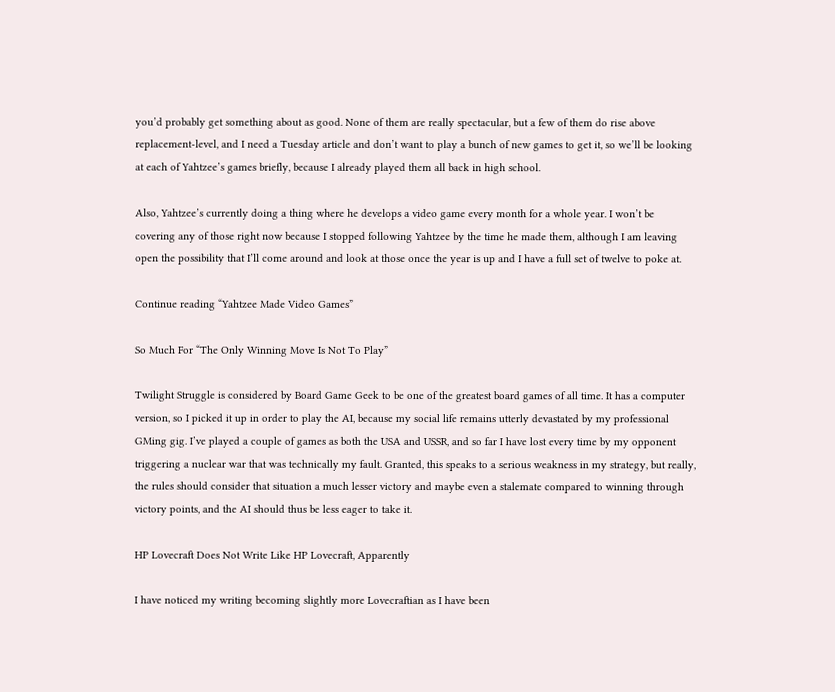you’d probably get something about as good. None of them are really spectacular, but a few of them do rise above replacement-level, and I need a Tuesday article and don’t want to play a bunch of new games to get it, so we’ll be looking at each of Yahtzee’s games briefly, because I already played them all back in high school.

Also, Yahtzee’s currently doing a thing where he develops a video game every month for a whole year. I won’t be covering any of those right now because I stopped following Yahtzee by the time he made them, although I am leaving open the possibility that I’ll come around and look at those once the year is up and I have a full set of twelve to poke at.

Continue reading “Yahtzee Made Video Games”

So Much For “The Only Winning Move Is Not To Play”

Twilight Struggle is considered by Board Game Geek to be one of the greatest board games of all time. It has a computer version, so I picked it up in order to play the AI, because my social life remains utterly devastated by my professional GMing gig. I’ve played a couple of games as both the USA and USSR, and so far I have lost every time by my opponent triggering a nuclear war that was technically my fault. Granted, this speaks to a serious weakness in my strategy, but really, the rules should consider that situation a much lesser victory and maybe even a stalemate compared to winning through victory points, and the AI should thus be less eager to take it.

HP Lovecraft Does Not Write Like HP Lovecraft, Apparently

I have noticed my writing becoming slightly more Lovecraftian as I have been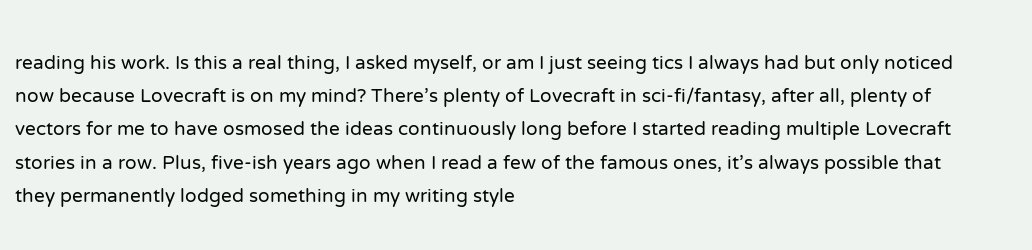reading his work. Is this a real thing, I asked myself, or am I just seeing tics I always had but only noticed now because Lovecraft is on my mind? There’s plenty of Lovecraft in sci-fi/fantasy, after all, plenty of vectors for me to have osmosed the ideas continuously long before I started reading multiple Lovecraft stories in a row. Plus, five-ish years ago when I read a few of the famous ones, it’s always possible that they permanently lodged something in my writing style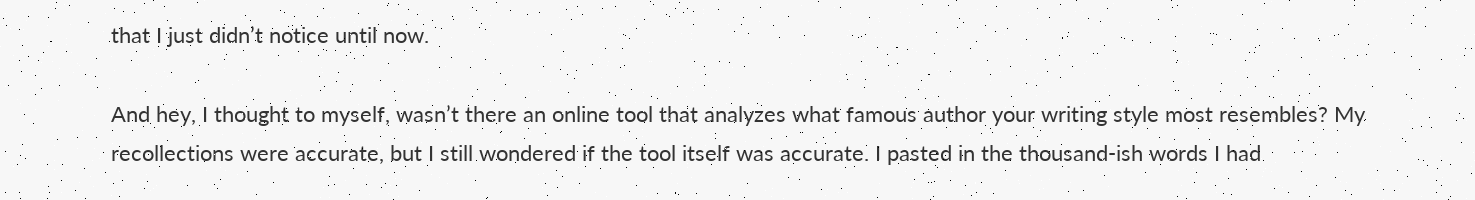that I just didn’t notice until now.

And hey, I thought to myself, wasn’t there an online tool that analyzes what famous author your writing style most resembles? My recollections were accurate, but I still wondered if the tool itself was accurate. I pasted in the thousand-ish words I had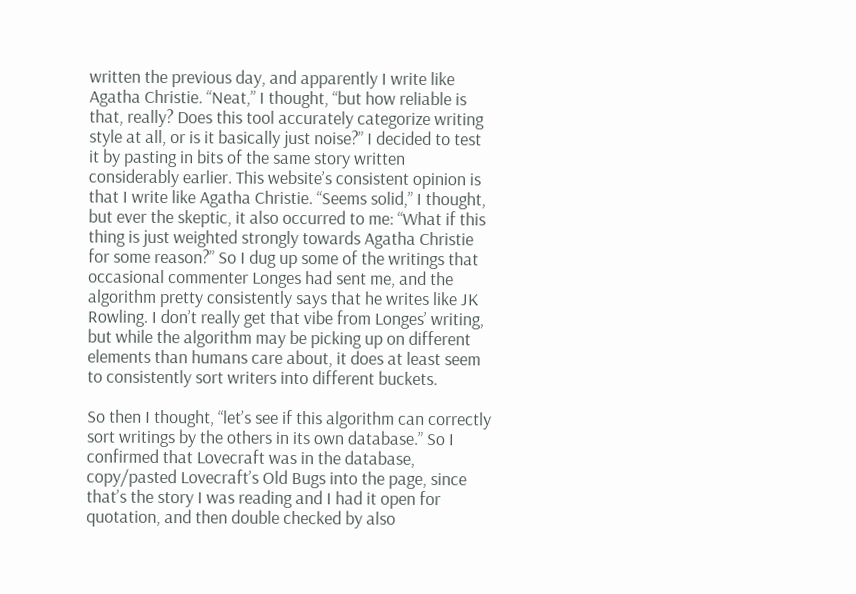written the previous day, and apparently I write like Agatha Christie. “Neat,” I thought, “but how reliable is that, really? Does this tool accurately categorize writing style at all, or is it basically just noise?” I decided to test it by pasting in bits of the same story written considerably earlier. This website’s consistent opinion is that I write like Agatha Christie. “Seems solid,” I thought, but ever the skeptic, it also occurred to me: “What if this thing is just weighted strongly towards Agatha Christie for some reason?” So I dug up some of the writings that occasional commenter Longes had sent me, and the algorithm pretty consistently says that he writes like JK Rowling. I don’t really get that vibe from Longes’ writing, but while the algorithm may be picking up on different elements than humans care about, it does at least seem to consistently sort writers into different buckets.

So then I thought, “let’s see if this algorithm can correctly sort writings by the others in its own database.” So I confirmed that Lovecraft was in the database, copy/pasted Lovecraft’s Old Bugs into the page, since that’s the story I was reading and I had it open for quotation, and then double checked by also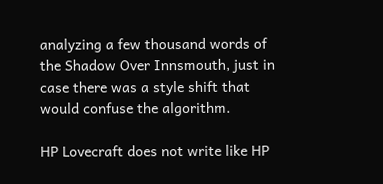analyzing a few thousand words of the Shadow Over Innsmouth, just in case there was a style shift that would confuse the algorithm.

HP Lovecraft does not write like HP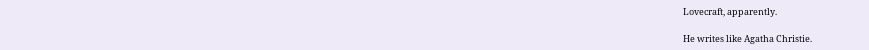Lovecraft, apparently.

He writes like Agatha Christie.